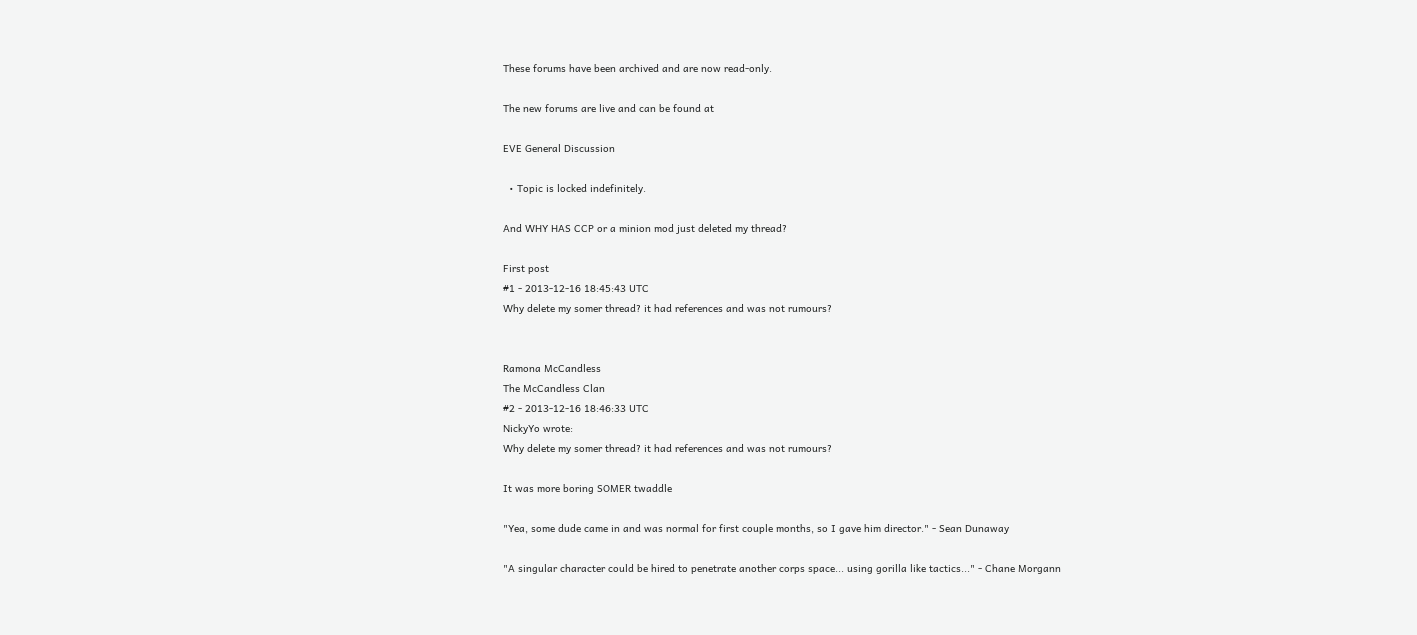These forums have been archived and are now read-only.

The new forums are live and can be found at

EVE General Discussion

  • Topic is locked indefinitely.

And WHY HAS CCP or a minion mod just deleted my thread?

First post
#1 - 2013-12-16 18:45:43 UTC
Why delete my somer thread? it had references and was not rumours?


Ramona McCandless
The McCandless Clan
#2 - 2013-12-16 18:46:33 UTC
NickyYo wrote:
Why delete my somer thread? it had references and was not rumours?

It was more boring SOMER twaddle

"Yea, some dude came in and was normal for first couple months, so I gave him director." - Sean Dunaway

"A singular character could be hired to penetrate another corps space... using gorilla like tactics..." - Chane Morgann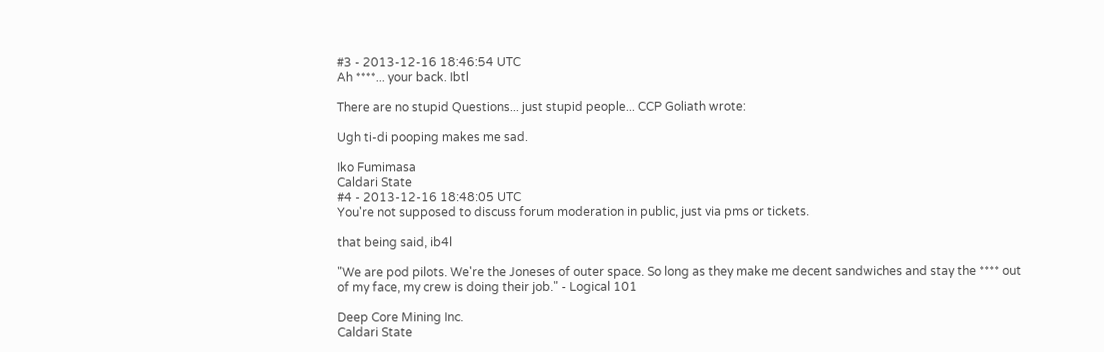#3 - 2013-12-16 18:46:54 UTC
Ah ****... your back. Ibtl

There are no stupid Questions... just stupid people... CCP Goliath wrote:

Ugh ti-di pooping makes me sad.

Iko Fumimasa
Caldari State
#4 - 2013-12-16 18:48:05 UTC
You're not supposed to discuss forum moderation in public, just via pms or tickets.

that being said, ib4l

"We are pod pilots. We're the Joneses of outer space. So long as they make me decent sandwiches and stay the **** out of my face, my crew is doing their job." - Logical 101

Deep Core Mining Inc.
Caldari State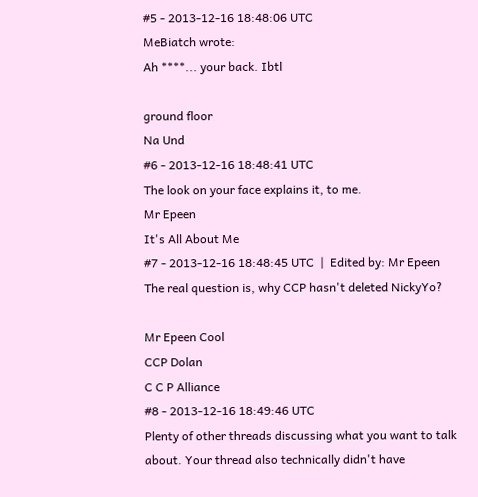#5 - 2013-12-16 18:48:06 UTC
MeBiatch wrote:
Ah ****... your back. Ibtl

ground floor
Na Und
#6 - 2013-12-16 18:48:41 UTC
The look on your face explains it, to me.
Mr Epeen
It's All About Me
#7 - 2013-12-16 18:48:45 UTC  |  Edited by: Mr Epeen
The real question is, why CCP hasn't deleted NickyYo?

Mr Epeen Cool
CCP Dolan
C C P Alliance
#8 - 2013-12-16 18:49:46 UTC
Plenty of other threads discussing what you want to talk about. Your thread also technically didn't have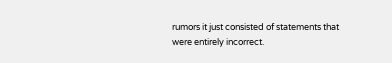rumors it just consisted of statements that were entirely incorrect.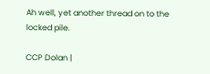Ah well, yet another thread on to the locked pile.

CCP Dolan |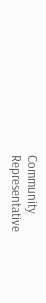Community Representative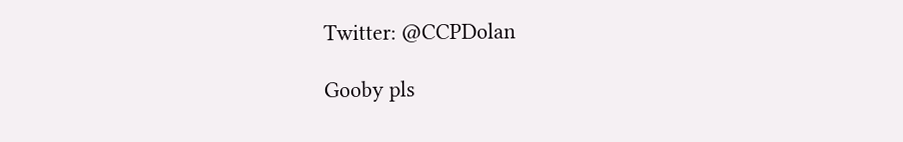Twitter: @CCPDolan

Gooby pls